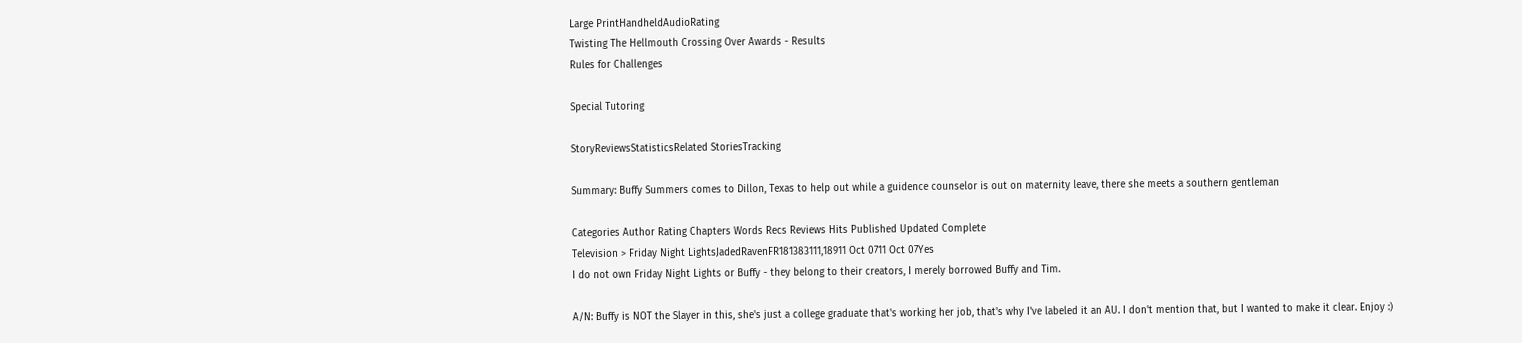Large PrintHandheldAudioRating
Twisting The Hellmouth Crossing Over Awards - Results
Rules for Challenges

Special Tutoring

StoryReviewsStatisticsRelated StoriesTracking

Summary: Buffy Summers comes to Dillon, Texas to help out while a guidence counselor is out on maternity leave, there she meets a southern gentleman

Categories Author Rating Chapters Words Recs Reviews Hits Published Updated Complete
Television > Friday Night LightsJadedRavenFR181383111,18911 Oct 0711 Oct 07Yes
I do not own Friday Night Lights or Buffy - they belong to their creators, I merely borrowed Buffy and Tim.

A/N: Buffy is NOT the Slayer in this, she's just a college graduate that's working her job, that's why I've labeled it an AU. I don't mention that, but I wanted to make it clear. Enjoy :)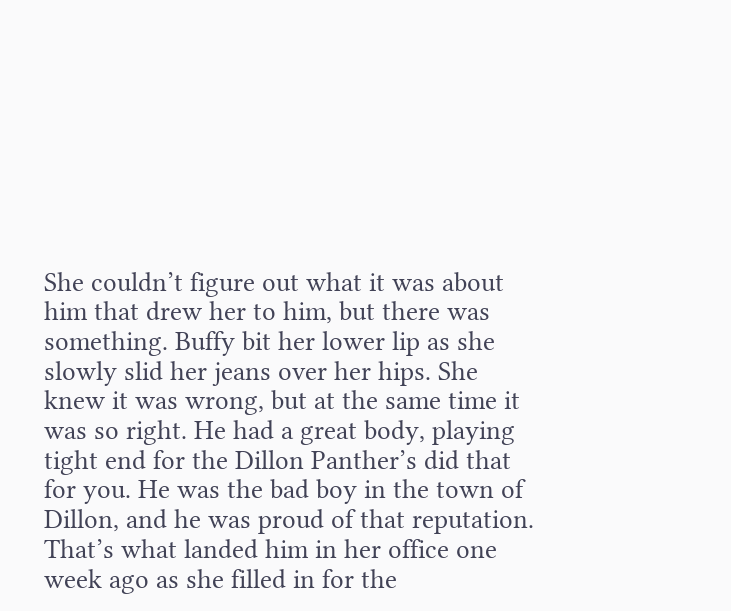She couldn’t figure out what it was about him that drew her to him, but there was something. Buffy bit her lower lip as she slowly slid her jeans over her hips. She knew it was wrong, but at the same time it was so right. He had a great body, playing tight end for the Dillon Panther’s did that for you. He was the bad boy in the town of Dillon, and he was proud of that reputation. That’s what landed him in her office one week ago as she filled in for the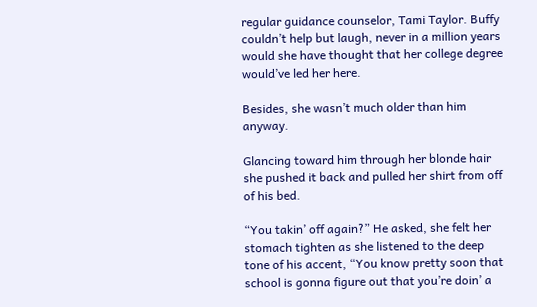regular guidance counselor, Tami Taylor. Buffy couldn’t help but laugh, never in a million years would she have thought that her college degree would’ve led her here.

Besides, she wasn’t much older than him anyway.

Glancing toward him through her blonde hair she pushed it back and pulled her shirt from off of his bed.

“You takin’ off again?” He asked, she felt her stomach tighten as she listened to the deep tone of his accent, “You know pretty soon that school is gonna figure out that you’re doin’ a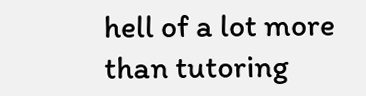hell of a lot more than tutoring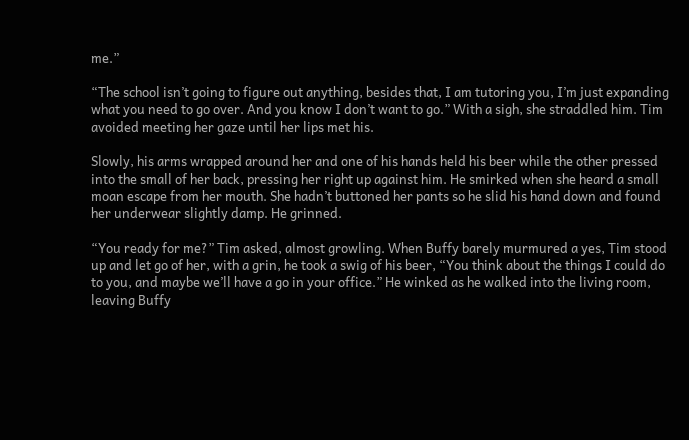me.”

“The school isn’t going to figure out anything, besides that, I am tutoring you, I’m just expanding what you need to go over. And you know I don’t want to go.” With a sigh, she straddled him. Tim avoided meeting her gaze until her lips met his.

Slowly, his arms wrapped around her and one of his hands held his beer while the other pressed into the small of her back, pressing her right up against him. He smirked when she heard a small moan escape from her mouth. She hadn’t buttoned her pants so he slid his hand down and found her underwear slightly damp. He grinned.

“You ready for me?” Tim asked, almost growling. When Buffy barely murmured a yes, Tim stood up and let go of her, with a grin, he took a swig of his beer, “You think about the things I could do to you, and maybe we’ll have a go in your office.” He winked as he walked into the living room, leaving Buffy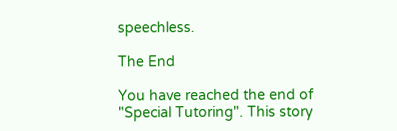speechless.

The End

You have reached the end of "Special Tutoring". This story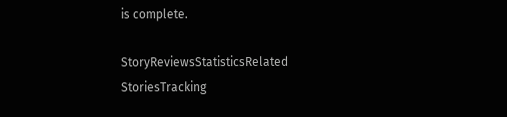is complete.

StoryReviewsStatisticsRelated StoriesTracking